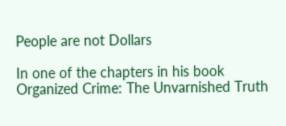People are not Dollars

In one of the chapters in his book Organized Crime: The Unvarnished Truth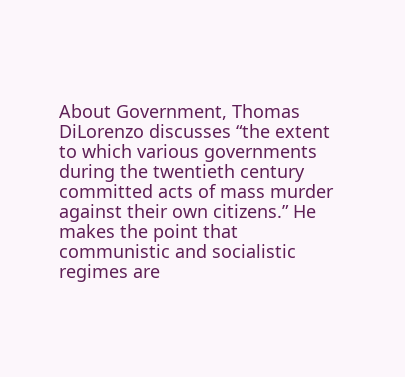About Government, Thomas DiLorenzo discusses “the extent to which various governments during the twentieth century committed acts of mass murder against their own citizens.” He makes the point that communistic and socialistic regimes are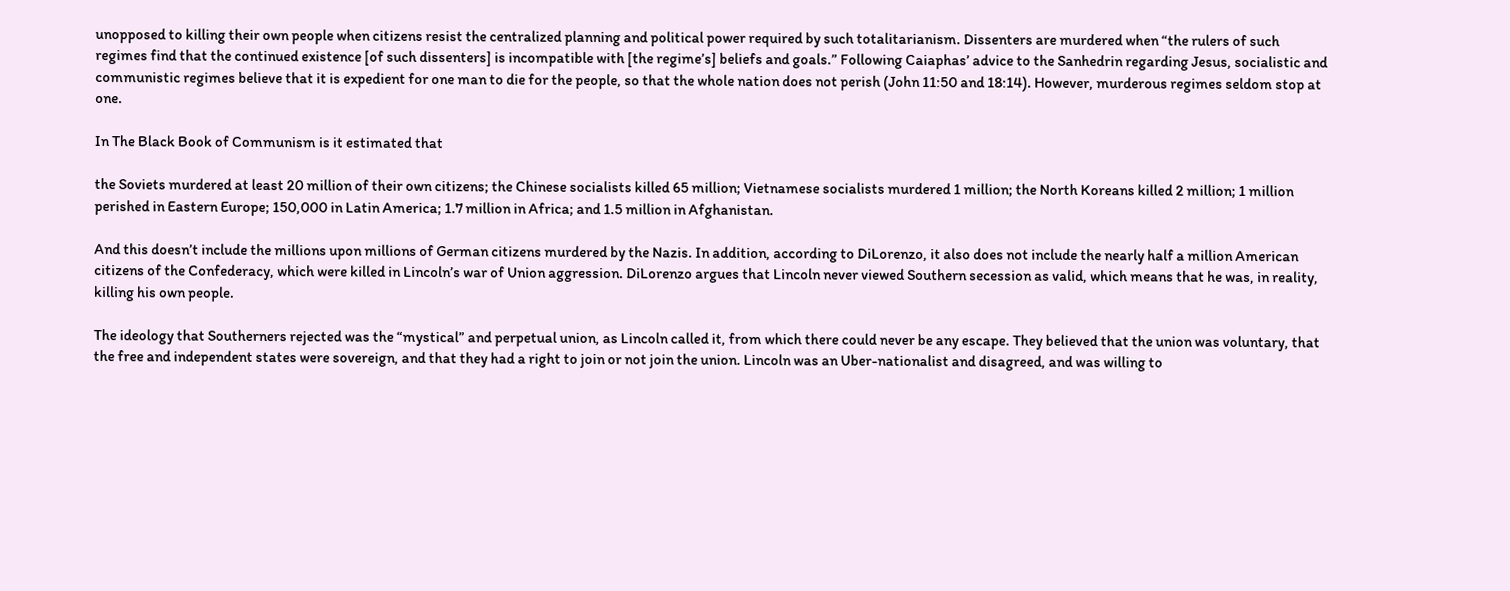unopposed to killing their own people when citizens resist the centralized planning and political power required by such totalitarianism. Dissenters are murdered when “the rulers of such regimes find that the continued existence [of such dissenters] is incompatible with [the regime’s] beliefs and goals.” Following Caiaphas’ advice to the Sanhedrin regarding Jesus, socialistic and communistic regimes believe that it is expedient for one man to die for the people, so that the whole nation does not perish (John 11:50 and 18:14). However, murderous regimes seldom stop at one.

In The Black Book of Communism is it estimated that

the Soviets murdered at least 20 million of their own citizens; the Chinese socialists killed 65 million; Vietnamese socialists murdered 1 million; the North Koreans killed 2 million; 1 million perished in Eastern Europe; 150,000 in Latin America; 1.7 million in Africa; and 1.5 million in Afghanistan.

And this doesn’t include the millions upon millions of German citizens murdered by the Nazis. In addition, according to DiLorenzo, it also does not include the nearly half a million American citizens of the Confederacy, which were killed in Lincoln’s war of Union aggression. DiLorenzo argues that Lincoln never viewed Southern secession as valid, which means that he was, in reality, killing his own people.

The ideology that Southerners rejected was the “mystical” and perpetual union, as Lincoln called it, from which there could never be any escape. They believed that the union was voluntary, that the free and independent states were sovereign, and that they had a right to join or not join the union. Lincoln was an Uber-nationalist and disagreed, and was willing to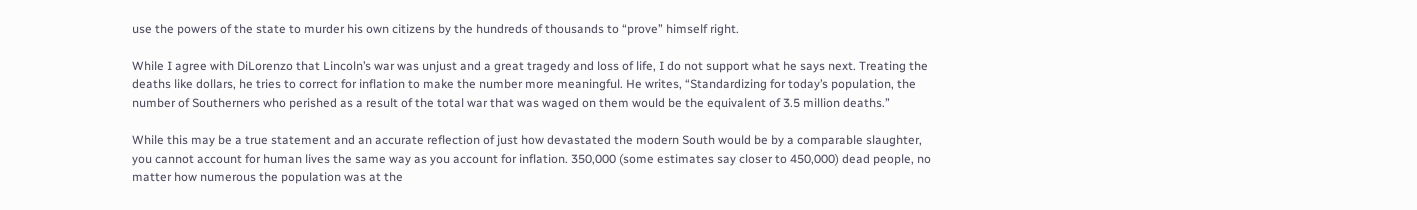use the powers of the state to murder his own citizens by the hundreds of thousands to “prove” himself right.

While I agree with DiLorenzo that Lincoln’s war was unjust and a great tragedy and loss of life, I do not support what he says next. Treating the deaths like dollars, he tries to correct for inflation to make the number more meaningful. He writes, “Standardizing for today’s population, the number of Southerners who perished as a result of the total war that was waged on them would be the equivalent of 3.5 million deaths.”

While this may be a true statement and an accurate reflection of just how devastated the modern South would be by a comparable slaughter, you cannot account for human lives the same way as you account for inflation. 350,000 (some estimates say closer to 450,000) dead people, no matter how numerous the population was at the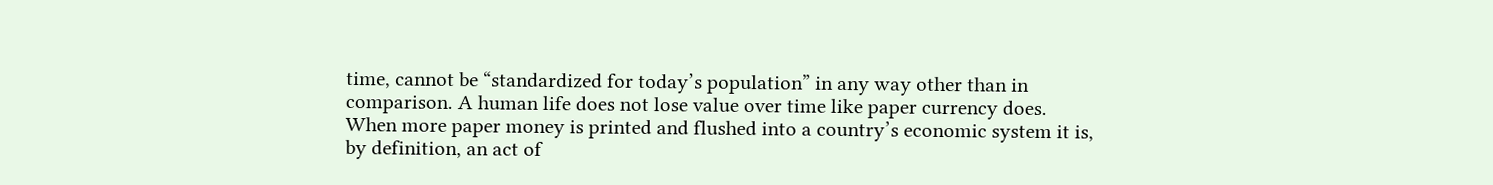time, cannot be “standardized for today’s population” in any way other than in comparison. A human life does not lose value over time like paper currency does. When more paper money is printed and flushed into a country’s economic system it is, by definition, an act of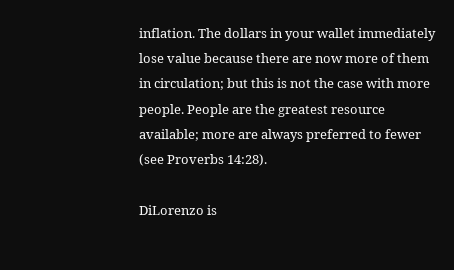inflation. The dollars in your wallet immediately lose value because there are now more of them in circulation; but this is not the case with more people. People are the greatest resource available; more are always preferred to fewer (see Proverbs 14:28).

DiLorenzo is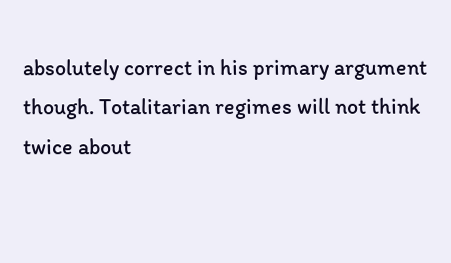absolutely correct in his primary argument though. Totalitarian regimes will not think twice about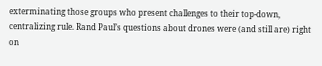exterminating those groups who present challenges to their top-down, centralizing rule. Rand Paul’s questions about drones were (and still are) right on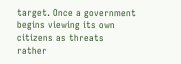target. Once a government begins viewing its own citizens as threats rather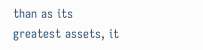than as its greatest assets, it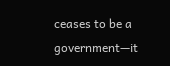ceases to be a government—it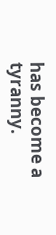has become a tyranny.